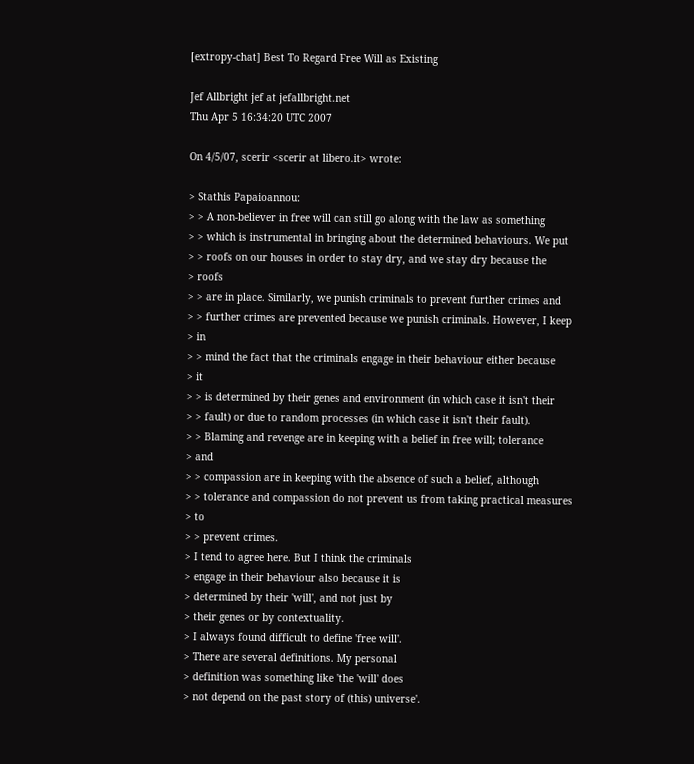[extropy-chat] Best To Regard Free Will as Existing

Jef Allbright jef at jefallbright.net
Thu Apr 5 16:34:20 UTC 2007

On 4/5/07, scerir <scerir at libero.it> wrote:

> Stathis Papaioannou:
> > A non-believer in free will can still go along with the law as something
> > which is instrumental in bringing about the determined behaviours. We put
> > roofs on our houses in order to stay dry, and we stay dry because the
> roofs
> > are in place. Similarly, we punish criminals to prevent further crimes and
> > further crimes are prevented because we punish criminals. However, I keep
> in
> > mind the fact that the criminals engage in their behaviour either because
> it
> > is determined by their genes and environment (in which case it isn't their
> > fault) or due to random processes (in which case it isn't their fault).
> > Blaming and revenge are in keeping with a belief in free will; tolerance
> and
> > compassion are in keeping with the absence of such a belief, although
> > tolerance and compassion do not prevent us from taking practical measures
> to
> > prevent crimes.
> I tend to agree here. But I think the criminals
> engage in their behaviour also because it is
> determined by their 'will', and not just by
> their genes or by contextuality.
> I always found difficult to define 'free will'.
> There are several definitions. My personal
> definition was something like 'the 'will' does
> not depend on the past story of (this) universe'.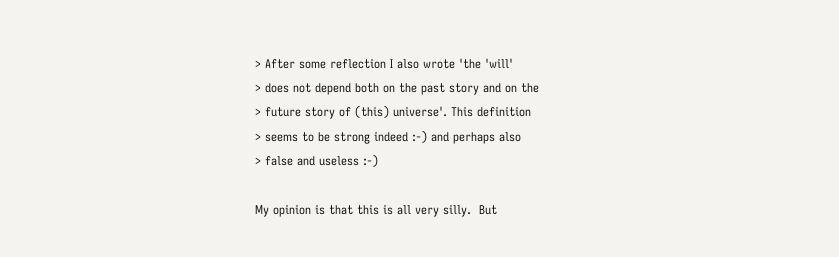> After some reflection I also wrote 'the 'will'
> does not depend both on the past story and on the
> future story of (this) universe'. This definition
> seems to be strong indeed :-) and perhaps also
> false and useless :-)

My opinion is that this is all very silly.  But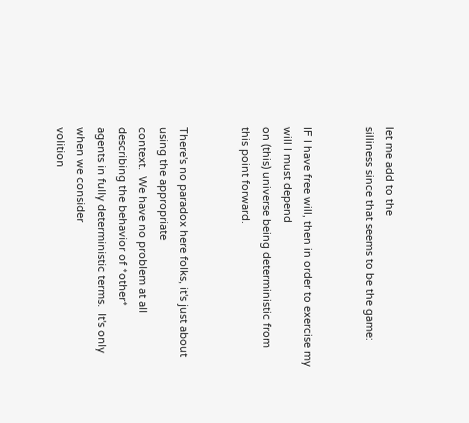let me add to the
silliness since that seems to be the game:


IF I have free will, then in order to exercise my will I must depend
on (this) universe being deterministic from this point forward.


There's no paradox here folks, it's just about using the appropriate
context.  We have no problem at all describing the behavior of *other*
agents in fully deterministic terms.  It's only when we consider
volition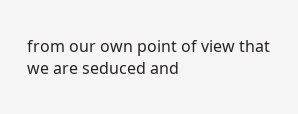from our own point of view that we are seduced and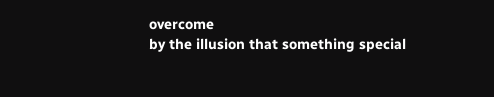overcome
by the illusion that something special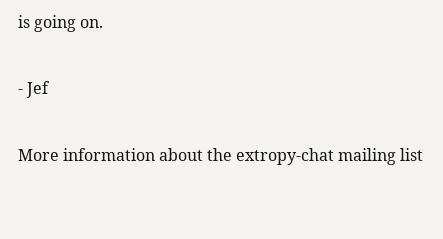is going on.

- Jef

More information about the extropy-chat mailing list